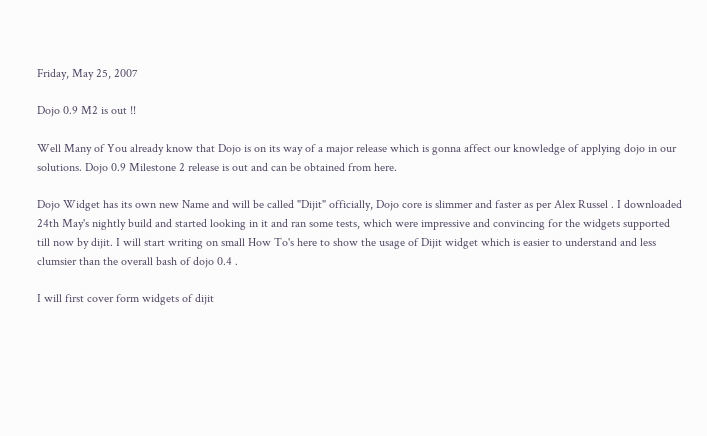Friday, May 25, 2007

Dojo 0.9 M2 is out !!

Well Many of You already know that Dojo is on its way of a major release which is gonna affect our knowledge of applying dojo in our solutions. Dojo 0.9 Milestone 2 release is out and can be obtained from here.

Dojo Widget has its own new Name and will be called "Dijit" officially, Dojo core is slimmer and faster as per Alex Russel . I downloaded 24th May's nightly build and started looking in it and ran some tests, which were impressive and convincing for the widgets supported till now by dijit. I will start writing on small How To's here to show the usage of Dijit widget which is easier to understand and less clumsier than the overall bash of dojo 0.4 .

I will first cover form widgets of dijit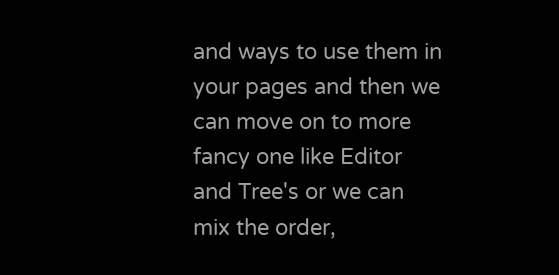and ways to use them in your pages and then we can move on to more fancy one like Editor and Tree's or we can mix the order,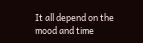It all depend on the mood and time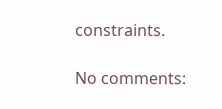constraints.

No comments: